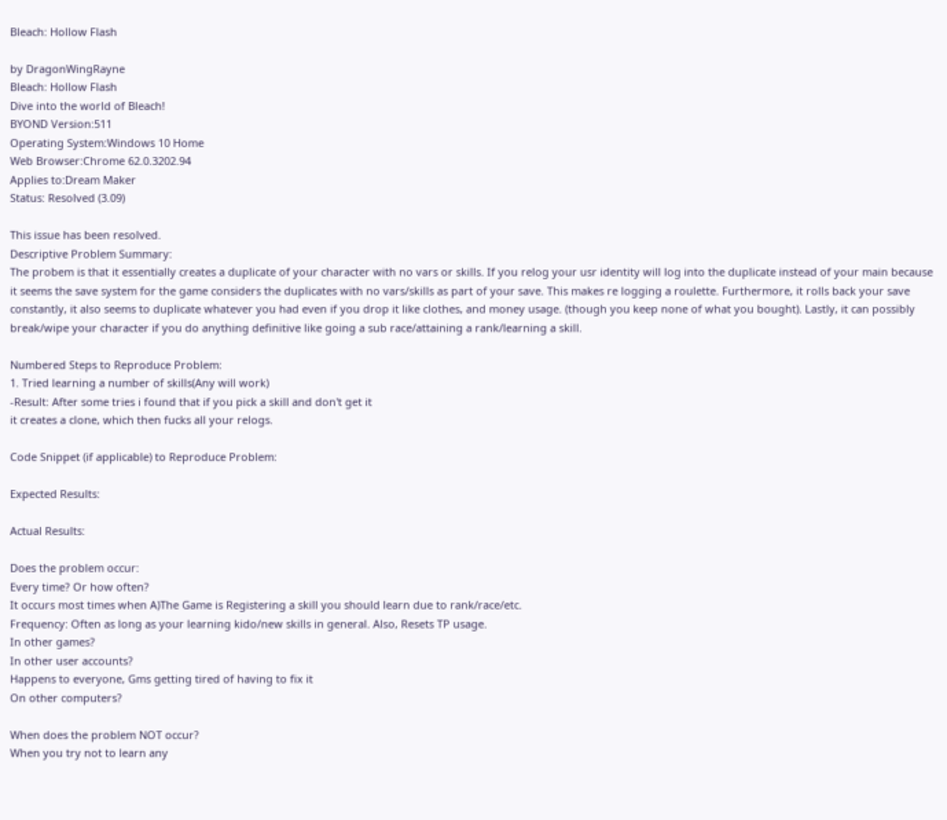Bleach: Hollow Flash

by DragonWingRayne
Bleach: Hollow Flash
Dive into the world of Bleach!
BYOND Version:511
Operating System:Windows 10 Home
Web Browser:Chrome 62.0.3202.94
Applies to:Dream Maker
Status: Resolved (3.09)

This issue has been resolved.
Descriptive Problem Summary:
The probem is that it essentially creates a duplicate of your character with no vars or skills. If you relog your usr identity will log into the duplicate instead of your main because it seems the save system for the game considers the duplicates with no vars/skills as part of your save. This makes re logging a roulette. Furthermore, it rolls back your save constantly, it also seems to duplicate whatever you had even if you drop it like clothes, and money usage. (though you keep none of what you bought). Lastly, it can possibly break/wipe your character if you do anything definitive like going a sub race/attaining a rank/learning a skill.

Numbered Steps to Reproduce Problem:
1. Tried learning a number of skills(Any will work)
-Result: After some tries i found that if you pick a skill and don't get it
it creates a clone, which then fucks all your relogs.

Code Snippet (if applicable) to Reproduce Problem:

Expected Results:

Actual Results:

Does the problem occur:
Every time? Or how often?
It occurs most times when A)The Game is Registering a skill you should learn due to rank/race/etc.
Frequency: Often as long as your learning kido/new skills in general. Also, Resets TP usage.
In other games?
In other user accounts?
Happens to everyone, Gms getting tired of having to fix it
On other computers?

When does the problem NOT occur?
When you try not to learn any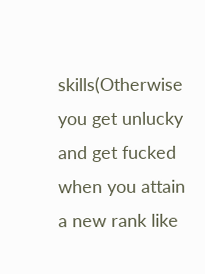skills(Otherwise you get unlucky and get fucked
when you attain a new rank like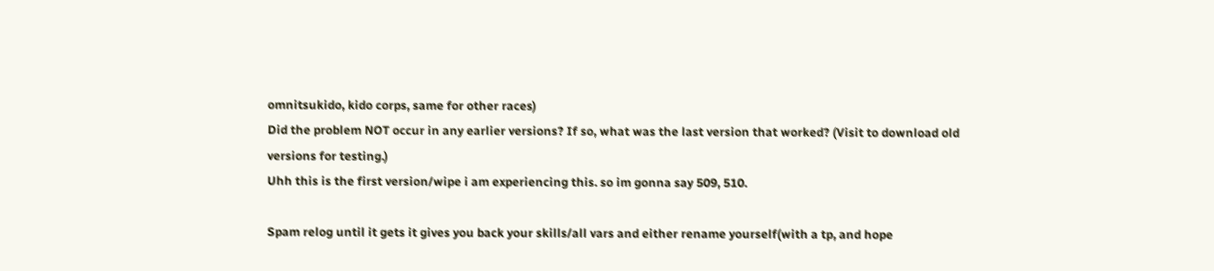omnitsukido, kido corps, same for other races)
Did the problem NOT occur in any earlier versions? If so, what was the last version that worked? (Visit to download old versions for testing.)
Uhh this is the first version/wipe i am experiencing this. so im gonna say 509, 510.

Spam relog until it gets it gives you back your skills/all vars and either rename yourself(with a tp, and hope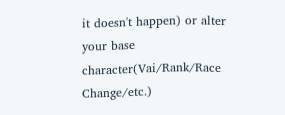it doesn't happen) or alter your base character(Vai/Rank/Race Change/etc.)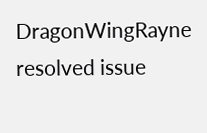DragonWingRayne resolved issue